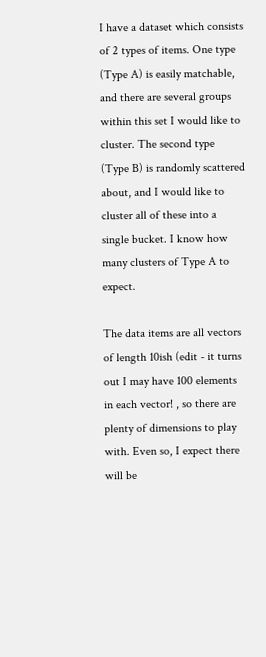I have a dataset which consists of 2 types of items. One type (Type A) is easily matchable, and there are several groups within this set I would like to cluster. The second type (Type B) is randomly scattered about, and I would like to cluster all of these into a single bucket. I know how many clusters of Type A to expect.

The data items are all vectors of length 10ish (edit - it turns out I may have 100 elements in each vector! , so there are plenty of dimensions to play with. Even so, I expect there will be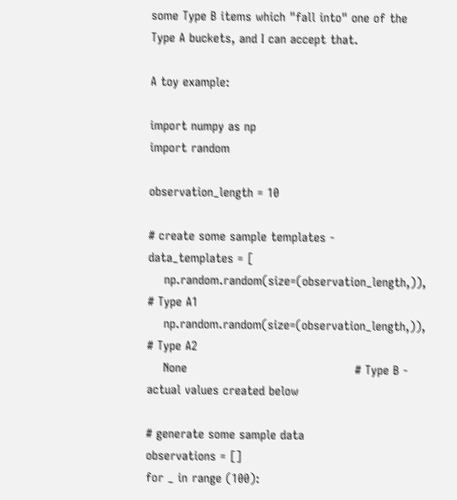some Type B items which "fall into" one of the Type A buckets, and I can accept that.

A toy example:

import numpy as np
import random

observation_length = 10

# create some sample templates -
data_templates = [
    np.random.random(size=(observation_length,)), # Type A1
    np.random.random(size=(observation_length,)), # Type A2
    None                                          # Type B - actual values created below

# generate some sample data
observations = []
for _ in range (100):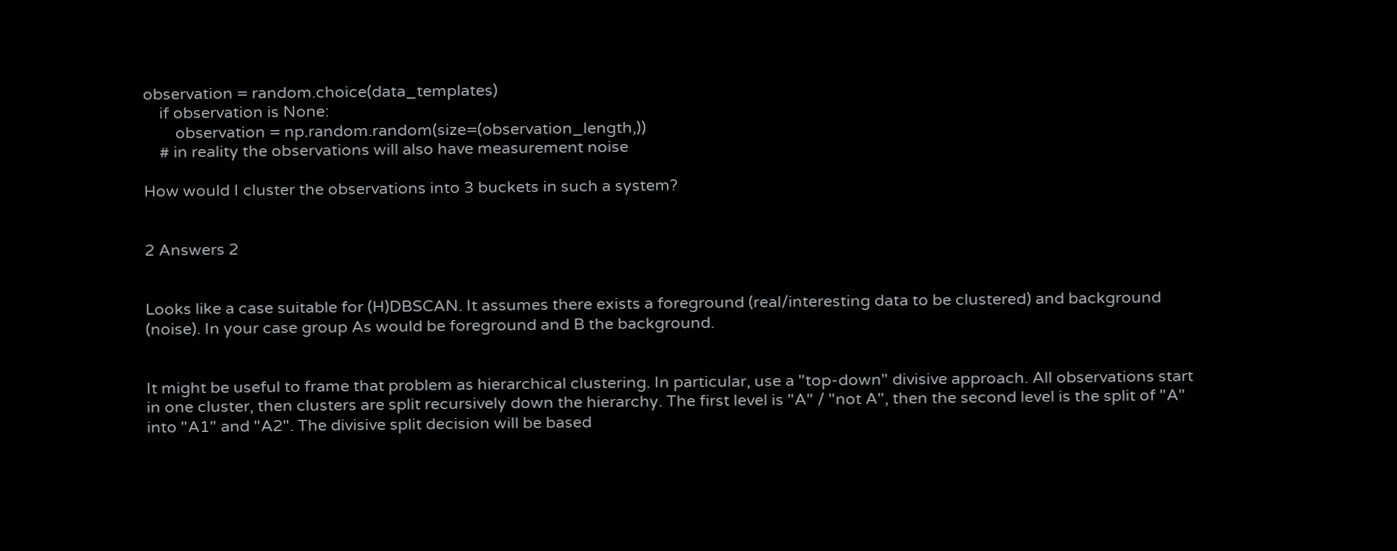observation = random.choice(data_templates)
    if observation is None:
        observation = np.random.random(size=(observation_length,))
    # in reality the observations will also have measurement noise

How would I cluster the observations into 3 buckets in such a system?


2 Answers 2


Looks like a case suitable for (H)DBSCAN. It assumes there exists a foreground (real/interesting data to be clustered) and background (noise). In your case group As would be foreground and B the background.


It might be useful to frame that problem as hierarchical clustering. In particular, use a "top-down" divisive approach. All observations start in one cluster, then clusters are split recursively down the hierarchy. The first level is "A" / "not A", then the second level is the split of "A" into "A1" and "A2". The divisive split decision will be based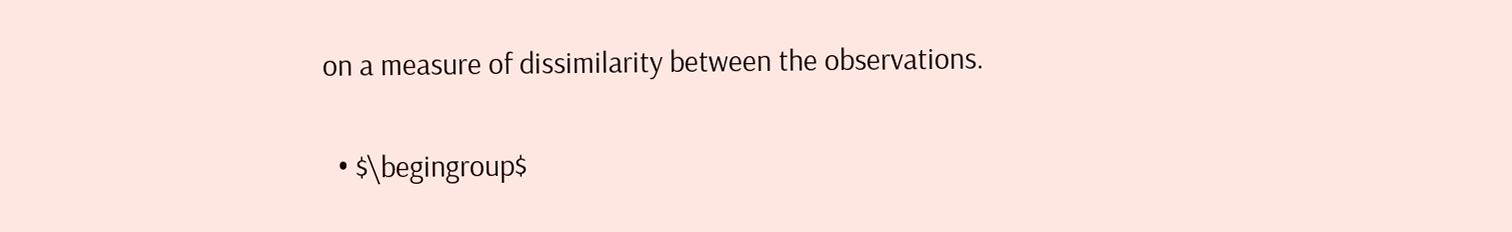on a measure of dissimilarity between the observations.

  • $\begingroup$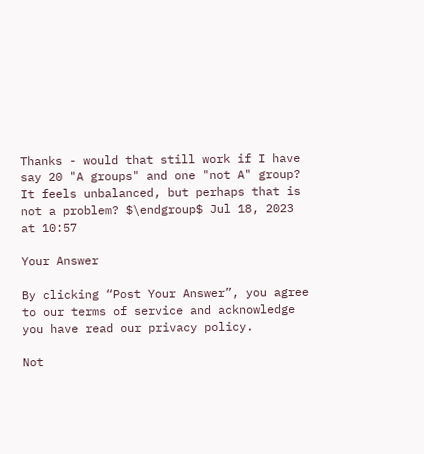Thanks - would that still work if I have say 20 "A groups" and one "not A" group? It feels unbalanced, but perhaps that is not a problem? $\endgroup$ Jul 18, 2023 at 10:57

Your Answer

By clicking “Post Your Answer”, you agree to our terms of service and acknowledge you have read our privacy policy.

Not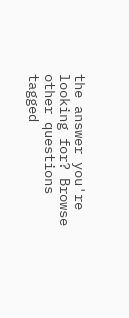the answer you're looking for? Browse other questions tagged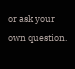or ask your own question.